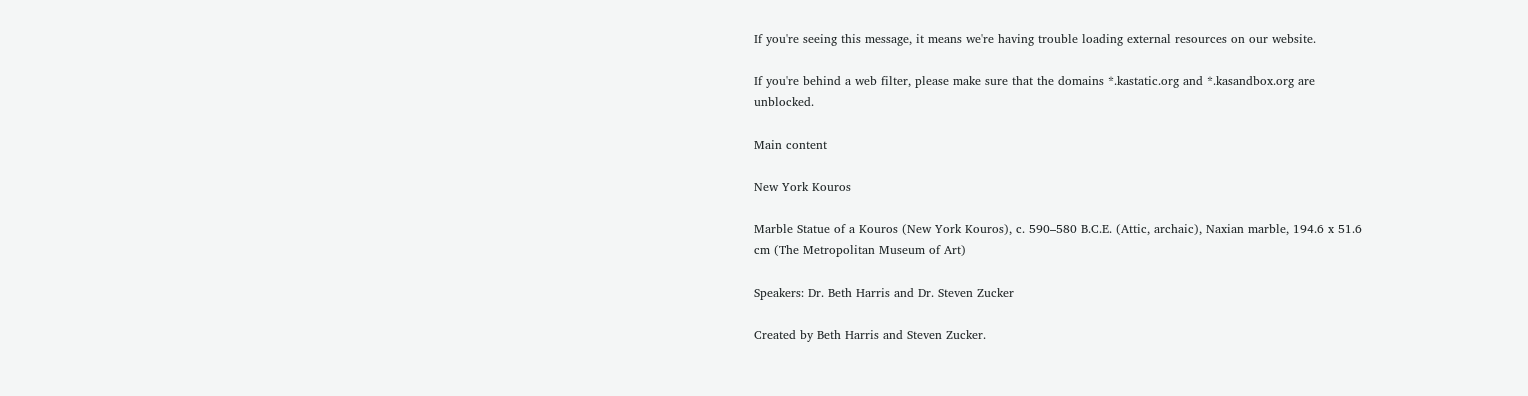If you're seeing this message, it means we're having trouble loading external resources on our website.

If you're behind a web filter, please make sure that the domains *.kastatic.org and *.kasandbox.org are unblocked.

Main content

New York Kouros

Marble Statue of a Kouros (New York Kouros), c. 590–580 B.C.E. (Attic, archaic), Naxian marble, 194.6 x 51.6 cm (The Metropolitan Museum of Art)

Speakers: Dr. Beth Harris and Dr. Steven Zucker

Created by Beth Harris and Steven Zucker.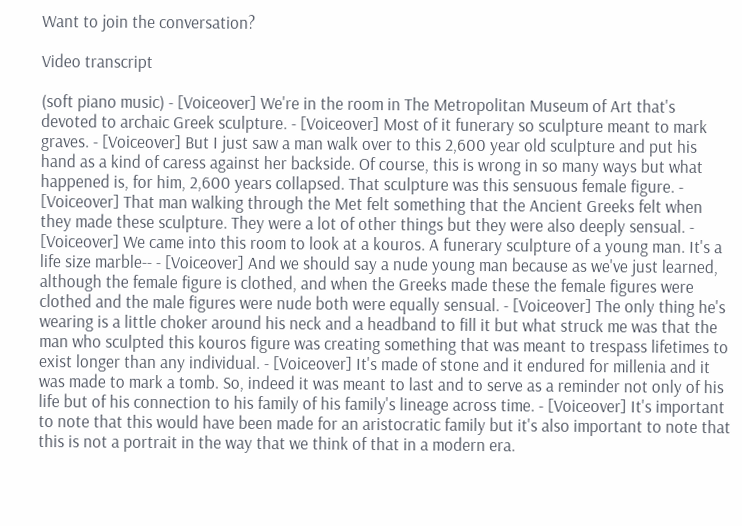Want to join the conversation?

Video transcript

(soft piano music) - [Voiceover] We're in the room in The Metropolitan Museum of Art that's devoted to archaic Greek sculpture. - [Voiceover] Most of it funerary so sculpture meant to mark graves. - [Voiceover] But I just saw a man walk over to this 2,600 year old sculpture and put his hand as a kind of caress against her backside. Of course, this is wrong in so many ways but what happened is, for him, 2,600 years collapsed. That sculpture was this sensuous female figure. - [Voiceover] That man walking through the Met felt something that the Ancient Greeks felt when they made these sculpture. They were a lot of other things but they were also deeply sensual. - [Voiceover] We came into this room to look at a kouros. A funerary sculpture of a young man. It's a life size marble-- - [Voiceover] And we should say a nude young man because as we've just learned, although the female figure is clothed, and when the Greeks made these the female figures were clothed and the male figures were nude both were equally sensual. - [Voiceover] The only thing he's wearing is a little choker around his neck and a headband to fill it but what struck me was that the man who sculpted this kouros figure was creating something that was meant to trespass lifetimes to exist longer than any individual. - [Voiceover] It's made of stone and it endured for millenia and it was made to mark a tomb. So, indeed it was meant to last and to serve as a reminder not only of his life but of his connection to his family of his family's lineage across time. - [Voiceover] It's important to note that this would have been made for an aristocratic family but it's also important to note that this is not a portrait in the way that we think of that in a modern era.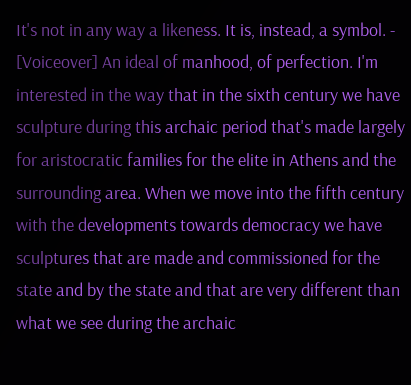It's not in any way a likeness. It is, instead, a symbol. - [Voiceover] An ideal of manhood, of perfection. I'm interested in the way that in the sixth century we have sculpture during this archaic period that's made largely for aristocratic families for the elite in Athens and the surrounding area. When we move into the fifth century with the developments towards democracy we have sculptures that are made and commissioned for the state and by the state and that are very different than what we see during the archaic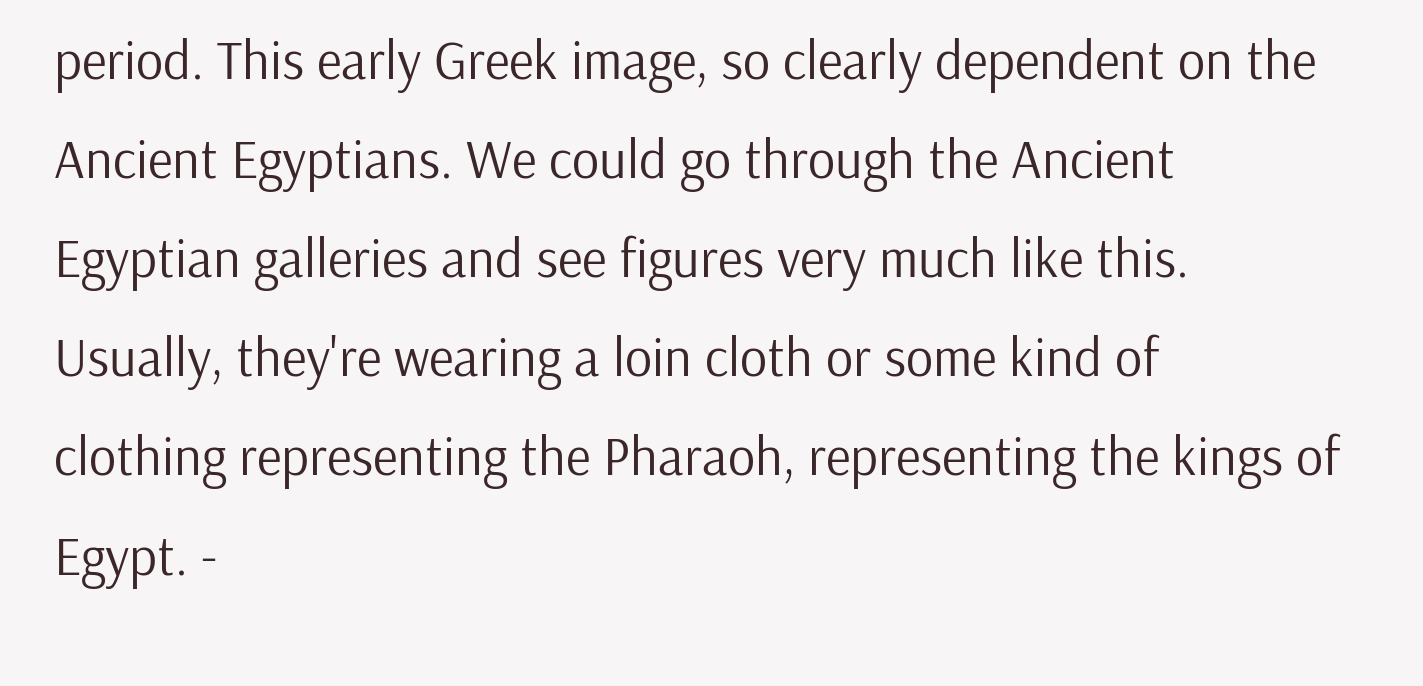period. This early Greek image, so clearly dependent on the Ancient Egyptians. We could go through the Ancient Egyptian galleries and see figures very much like this. Usually, they're wearing a loin cloth or some kind of clothing representing the Pharaoh, representing the kings of Egypt. -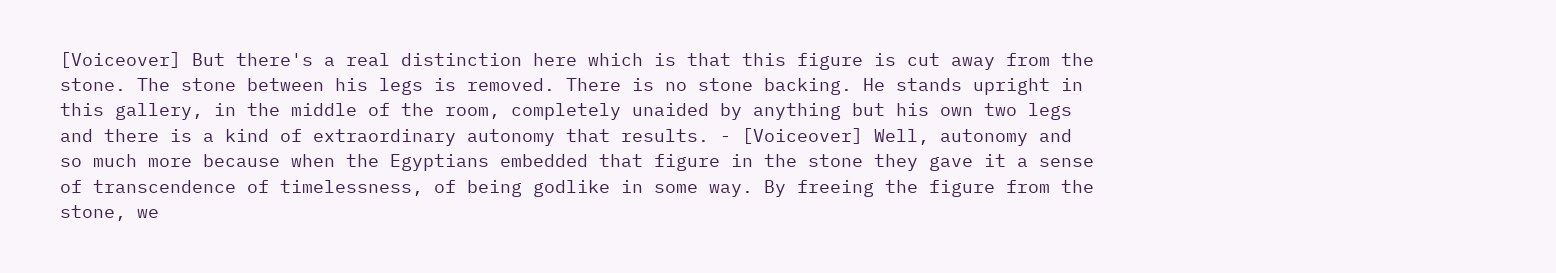[Voiceover] But there's a real distinction here which is that this figure is cut away from the stone. The stone between his legs is removed. There is no stone backing. He stands upright in this gallery, in the middle of the room, completely unaided by anything but his own two legs and there is a kind of extraordinary autonomy that results. - [Voiceover] Well, autonomy and so much more because when the Egyptians embedded that figure in the stone they gave it a sense of transcendence of timelessness, of being godlike in some way. By freeing the figure from the stone, we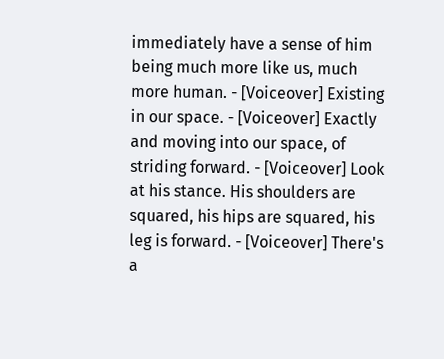immediately have a sense of him being much more like us, much more human. - [Voiceover] Existing in our space. - [Voiceover] Exactly and moving into our space, of striding forward. - [Voiceover] Look at his stance. His shoulders are squared, his hips are squared, his leg is forward. - [Voiceover] There's a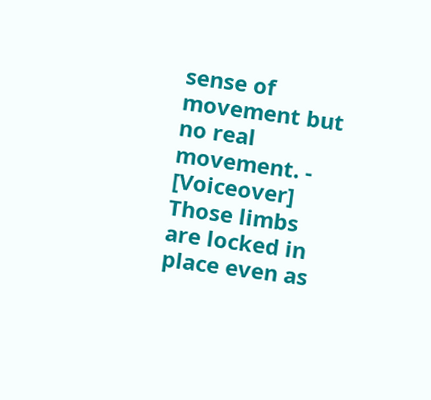sense of movement but no real movement. - [Voiceover] Those limbs are locked in place even as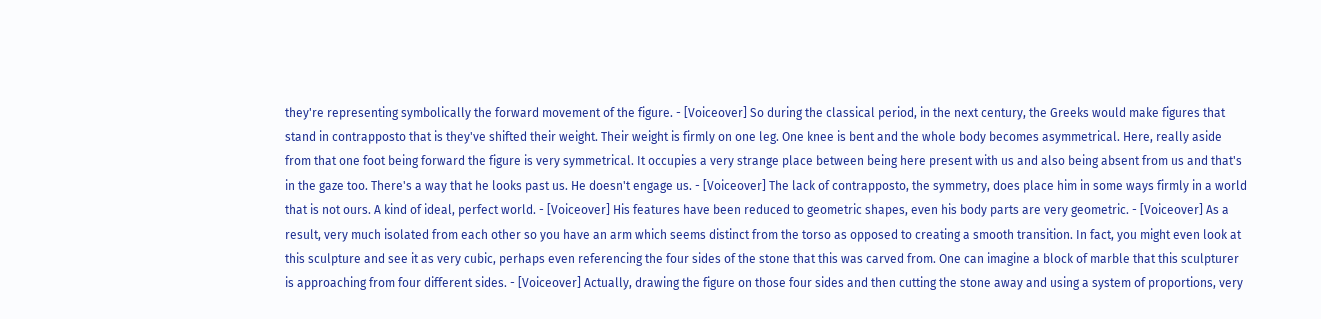they're representing symbolically the forward movement of the figure. - [Voiceover] So during the classical period, in the next century, the Greeks would make figures that stand in contrapposto that is they've shifted their weight. Their weight is firmly on one leg. One knee is bent and the whole body becomes asymmetrical. Here, really aside from that one foot being forward the figure is very symmetrical. It occupies a very strange place between being here present with us and also being absent from us and that's in the gaze too. There's a way that he looks past us. He doesn't engage us. - [Voiceover] The lack of contrapposto, the symmetry, does place him in some ways firmly in a world that is not ours. A kind of ideal, perfect world. - [Voiceover] His features have been reduced to geometric shapes, even his body parts are very geometric. - [Voiceover] As a result, very much isolated from each other so you have an arm which seems distinct from the torso as opposed to creating a smooth transition. In fact, you might even look at this sculpture and see it as very cubic, perhaps even referencing the four sides of the stone that this was carved from. One can imagine a block of marble that this sculpturer is approaching from four different sides. - [Voiceover] Actually, drawing the figure on those four sides and then cutting the stone away and using a system of proportions, very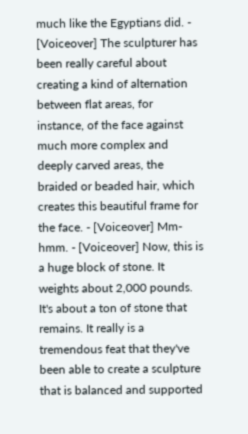much like the Egyptians did. - [Voiceover] The sculpturer has been really careful about creating a kind of alternation between flat areas, for instance, of the face against much more complex and deeply carved areas, the braided or beaded hair, which creates this beautiful frame for the face. - [Voiceover] Mm-hmm. - [Voiceover] Now, this is a huge block of stone. It weights about 2,000 pounds. It's about a ton of stone that remains. It really is a tremendous feat that they've been able to create a sculpture that is balanced and supported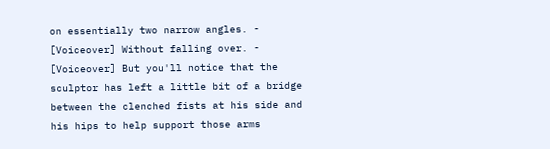on essentially two narrow angles. - [Voiceover] Without falling over. - [Voiceover] But you'll notice that the sculptor has left a little bit of a bridge between the clenched fists at his side and his hips to help support those arms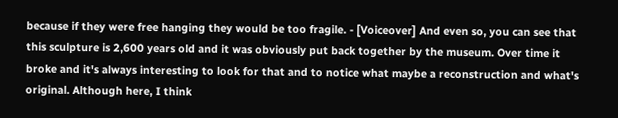because if they were free hanging they would be too fragile. - [Voiceover] And even so, you can see that this sculpture is 2,600 years old and it was obviously put back together by the museum. Over time it broke and it's always interesting to look for that and to notice what maybe a reconstruction and what's original. Although here, I think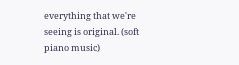everything that we're seeing is original. (soft piano music)